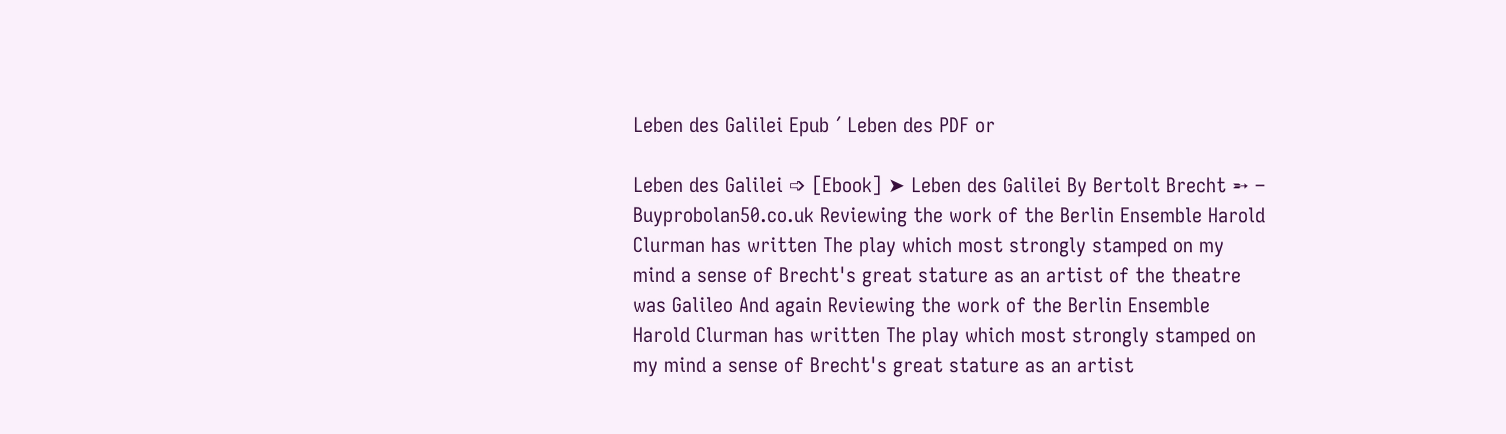Leben des Galilei Epub ´ Leben des PDF or

Leben des Galilei ➩ [Ebook] ➤ Leben des Galilei By Bertolt Brecht ➵ – Buyprobolan50.co.uk Reviewing the work of the Berlin Ensemble Harold Clurman has written The play which most strongly stamped on my mind a sense of Brecht's great stature as an artist of the theatre was Galileo And again Reviewing the work of the Berlin Ensemble Harold Clurman has written The play which most strongly stamped on my mind a sense of Brecht's great stature as an artist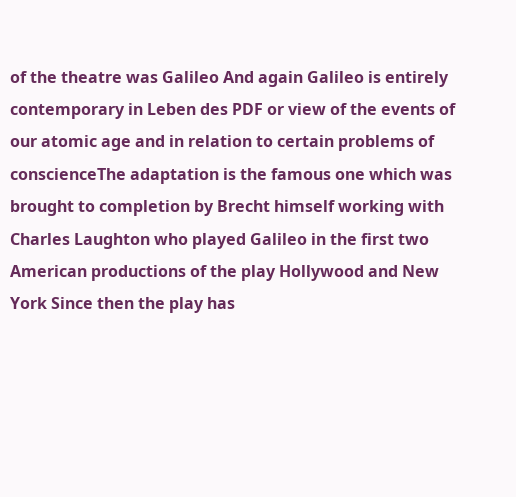of the theatre was Galileo And again Galileo is entirely contemporary in Leben des PDF or view of the events of our atomic age and in relation to certain problems of conscienceThe adaptation is the famous one which was brought to completion by Brecht himself working with Charles Laughton who played Galileo in the first two American productions of the play Hollywood and New York Since then the play has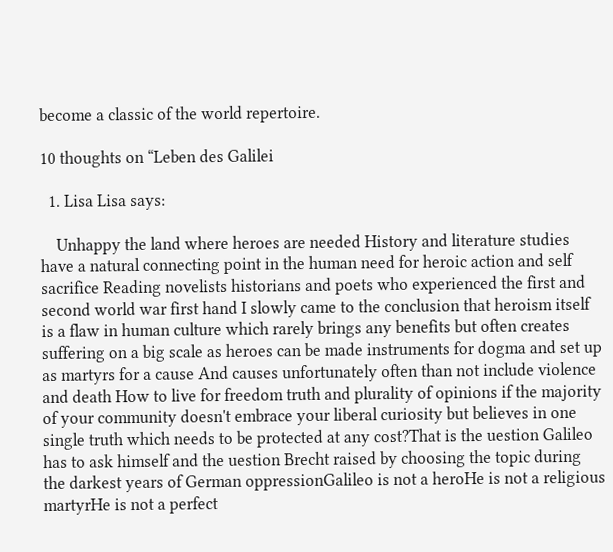become a classic of the world repertoire.

10 thoughts on “Leben des Galilei

  1. Lisa Lisa says:

    Unhappy the land where heroes are needed History and literature studies have a natural connecting point in the human need for heroic action and self sacrifice Reading novelists historians and poets who experienced the first and second world war first hand I slowly came to the conclusion that heroism itself is a flaw in human culture which rarely brings any benefits but often creates suffering on a big scale as heroes can be made instruments for dogma and set up as martyrs for a cause And causes unfortunately often than not include violence and death How to live for freedom truth and plurality of opinions if the majority of your community doesn't embrace your liberal curiosity but believes in one single truth which needs to be protected at any cost?That is the uestion Galileo has to ask himself and the uestion Brecht raised by choosing the topic during the darkest years of German oppressionGalileo is not a heroHe is not a religious martyrHe is not a perfect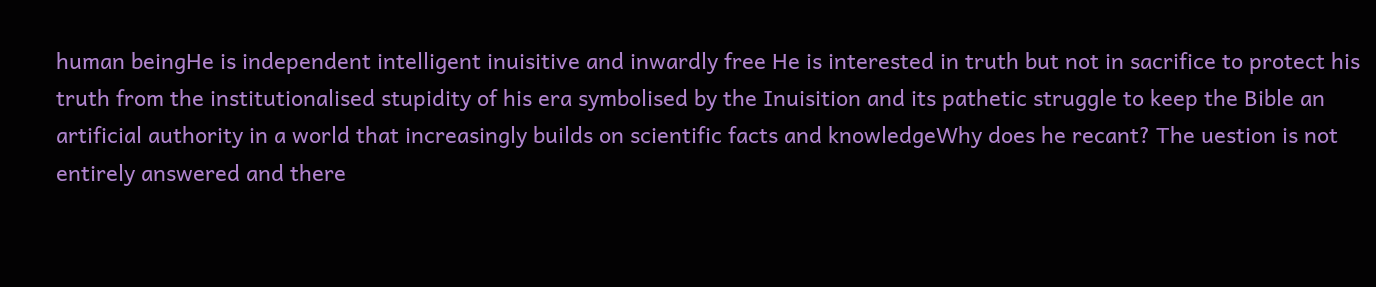human beingHe is independent intelligent inuisitive and inwardly free He is interested in truth but not in sacrifice to protect his truth from the institutionalised stupidity of his era symbolised by the Inuisition and its pathetic struggle to keep the Bible an artificial authority in a world that increasingly builds on scientific facts and knowledgeWhy does he recant? The uestion is not entirely answered and there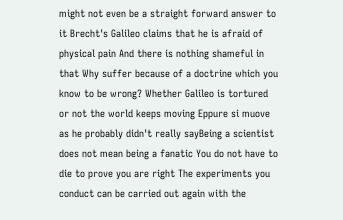might not even be a straight forward answer to it Brecht's Galileo claims that he is afraid of physical pain And there is nothing shameful in that Why suffer because of a doctrine which you know to be wrong? Whether Galileo is tortured or not the world keeps moving Eppure si muove as he probably didn't really sayBeing a scientist does not mean being a fanatic You do not have to die to prove you are right The experiments you conduct can be carried out again with the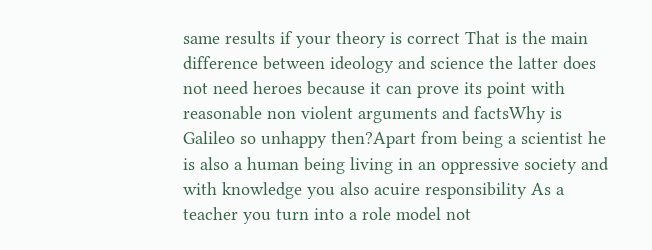same results if your theory is correct That is the main difference between ideology and science the latter does not need heroes because it can prove its point with reasonable non violent arguments and factsWhy is Galileo so unhappy then?Apart from being a scientist he is also a human being living in an oppressive society and with knowledge you also acuire responsibility As a teacher you turn into a role model not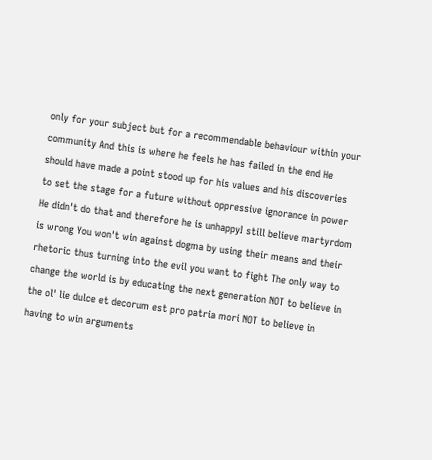only for your subject but for a recommendable behaviour within your community And this is where he feels he has failed in the end He should have made a point stood up for his values and his discoveries to set the stage for a future without oppressive ignorance in power He didn't do that and therefore he is unhappyI still believe martyrdom is wrong You won't win against dogma by using their means and their rhetoric thus turning into the evil you want to fight The only way to change the world is by educating the next generation NOT to believe in the ol' lie dulce et decorum est pro patria mori NOT to believe in having to win arguments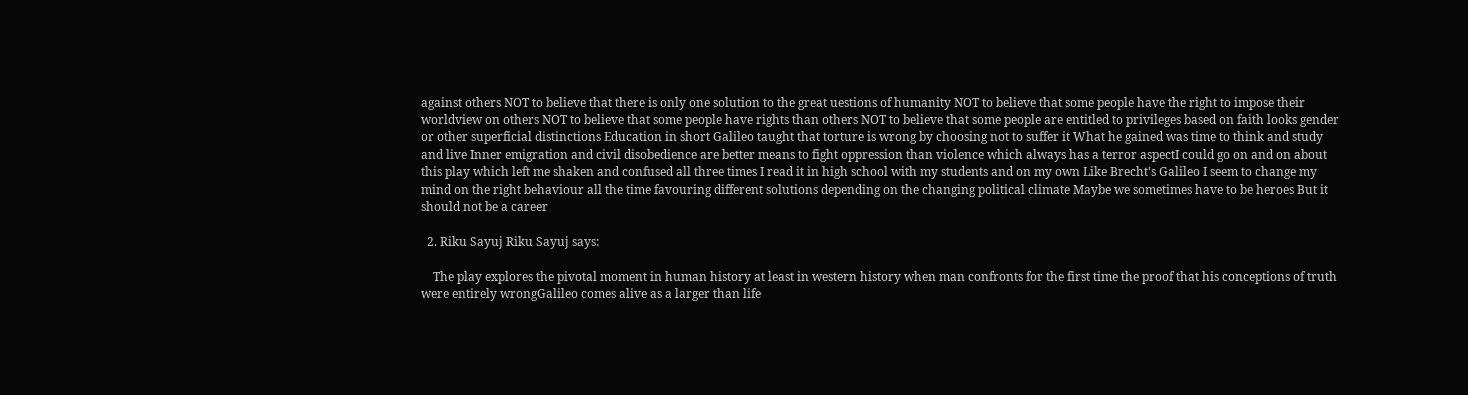against others NOT to believe that there is only one solution to the great uestions of humanity NOT to believe that some people have the right to impose their worldview on others NOT to believe that some people have rights than others NOT to believe that some people are entitled to privileges based on faith looks gender or other superficial distinctions Education in short Galileo taught that torture is wrong by choosing not to suffer it What he gained was time to think and study and live Inner emigration and civil disobedience are better means to fight oppression than violence which always has a terror aspectI could go on and on about this play which left me shaken and confused all three times I read it in high school with my students and on my own Like Brecht's Galileo I seem to change my mind on the right behaviour all the time favouring different solutions depending on the changing political climate Maybe we sometimes have to be heroes But it should not be a career

  2. Riku Sayuj Riku Sayuj says:

    The play explores the pivotal moment in human history at least in western history when man confronts for the first time the proof that his conceptions of truth were entirely wrongGalileo comes alive as a larger than life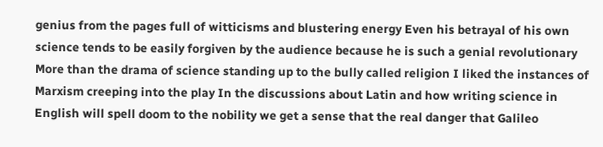genius from the pages full of witticisms and blustering energy Even his betrayal of his own science tends to be easily forgiven by the audience because he is such a genial revolutionary More than the drama of science standing up to the bully called religion I liked the instances of Marxism creeping into the play In the discussions about Latin and how writing science in English will spell doom to the nobility we get a sense that the real danger that Galileo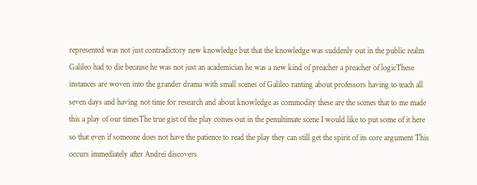represented was not just contradictory new knowledge but that the knowledge was suddenly out in the public realm Galileo had to die because he was not just an academician he was a new kind of preacher a preacher of logicThese instances are woven into the grander drama with small scenes of Galileo ranting about professors having to teach all seven days and having not time for research and about knowledge as commodity these are the scenes that to me made this a play of our timesThe true gist of the play comes out in the penultimate scene I would like to put some of it here so that even if someone does not have the patience to read the play they can still get the spirit of its core argument This occurs immediately after Andrei discovers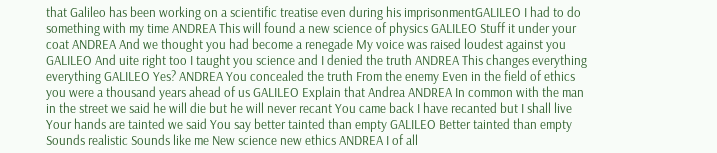that Galileo has been working on a scientific treatise even during his imprisonmentGALILEO I had to do something with my time ANDREA This will found a new science of physics GALILEO Stuff it under your coat ANDREA And we thought you had become a renegade My voice was raised loudest against you GALILEO And uite right too I taught you science and I denied the truth ANDREA This changes everything everything GALILEO Yes? ANDREA You concealed the truth From the enemy Even in the field of ethics you were a thousand years ahead of us GALILEO Explain that Andrea ANDREA In common with the man in the street we said he will die but he will never recant You came back I have recanted but I shall live Your hands are tainted we said You say better tainted than empty GALILEO Better tainted than empty Sounds realistic Sounds like me New science new ethics ANDREA I of all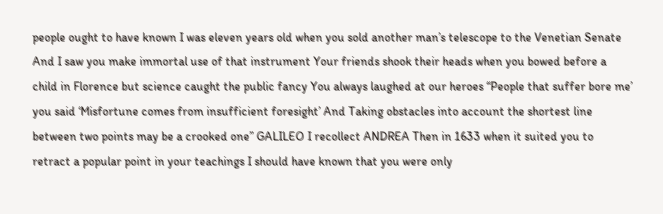people ought to have known I was eleven years old when you sold another man’s telescope to the Venetian Senate And I saw you make immortal use of that instrument Your friends shook their heads when you bowed before a child in Florence but science caught the public fancy You always laughed at our heroes “People that suffer bore me’ you said ‘Misfortune comes from insufficient foresight’ And Taking obstacles into account the shortest line between two points may be a crooked one” GALILEO I recollect ANDREA Then in 1633 when it suited you to retract a popular point in your teachings I should have known that you were only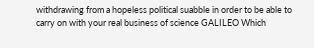withdrawing from a hopeless political suabble in order to be able to carry on with your real business of science GALILEO Which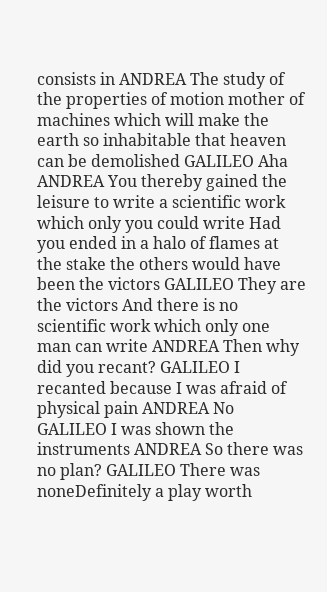consists in ANDREA The study of the properties of motion mother of machines which will make the earth so inhabitable that heaven can be demolished GALILEO Aha ANDREA You thereby gained the leisure to write a scientific work which only you could write Had you ended in a halo of flames at the stake the others would have been the victors GALILEO They are the victors And there is no scientific work which only one man can write ANDREA Then why did you recant? GALILEO I recanted because I was afraid of physical pain ANDREA No GALILEO I was shown the instruments ANDREA So there was no plan? GALILEO There was noneDefinitely a play worth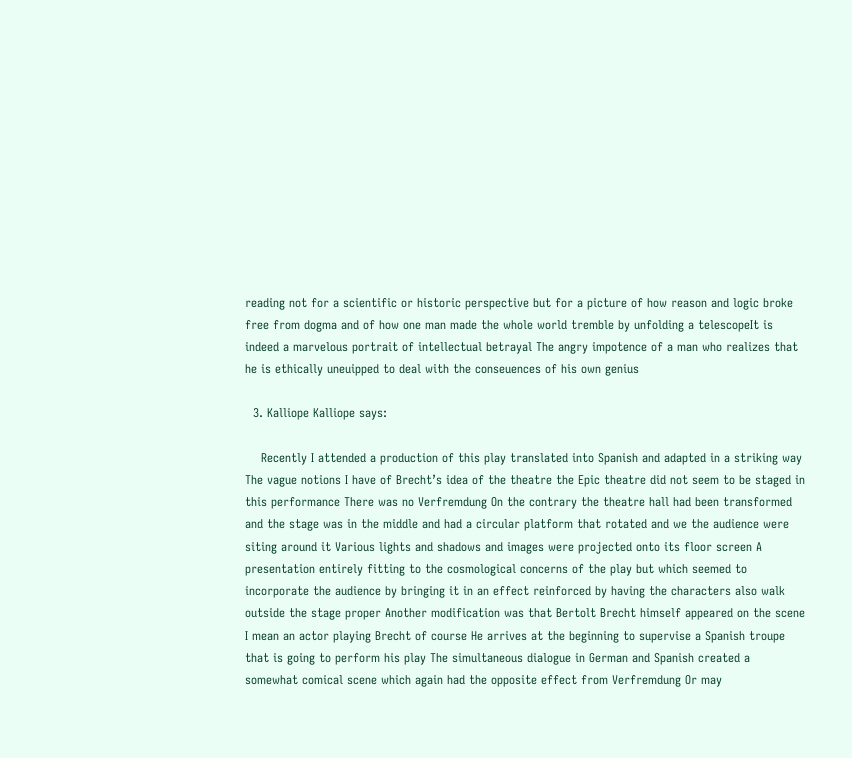reading not for a scientific or historic perspective but for a picture of how reason and logic broke free from dogma and of how one man made the whole world tremble by unfolding a telescopeIt is indeed a marvelous portrait of intellectual betrayal The angry impotence of a man who realizes that he is ethically uneuipped to deal with the conseuences of his own genius

  3. Kalliope Kalliope says:

    Recently I attended a production of this play translated into Spanish and adapted in a striking way The vague notions I have of Brecht’s idea of the theatre the Epic theatre did not seem to be staged in this performance There was no Verfremdung On the contrary the theatre hall had been transformed and the stage was in the middle and had a circular platform that rotated and we the audience were siting around it Various lights and shadows and images were projected onto its floor screen A presentation entirely fitting to the cosmological concerns of the play but which seemed to incorporate the audience by bringing it in an effect reinforced by having the characters also walk outside the stage proper Another modification was that Bertolt Brecht himself appeared on the scene I mean an actor playing Brecht of course He arrives at the beginning to supervise a Spanish troupe that is going to perform his play The simultaneous dialogue in German and Spanish created a somewhat comical scene which again had the opposite effect from Verfremdung Or may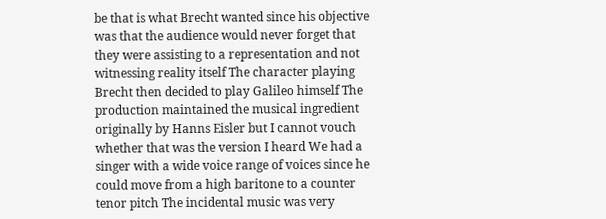be that is what Brecht wanted since his objective was that the audience would never forget that they were assisting to a representation and not witnessing reality itself The character playing Brecht then decided to play Galileo himself The production maintained the musical ingredient originally by Hanns Eisler but I cannot vouch whether that was the version I heard We had a singer with a wide voice range of voices since he could move from a high baritone to a counter tenor pitch The incidental music was very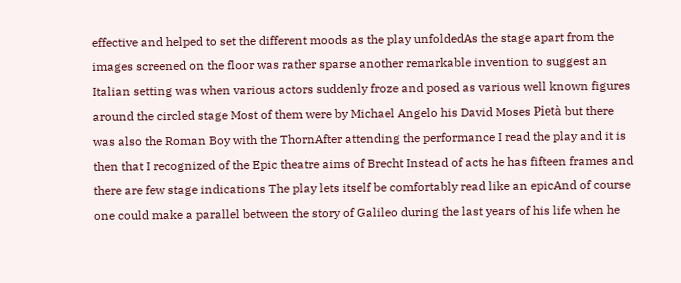effective and helped to set the different moods as the play unfoldedAs the stage apart from the images screened on the floor was rather sparse another remarkable invention to suggest an Italian setting was when various actors suddenly froze and posed as various well known figures around the circled stage Most of them were by Michael Angelo his David Moses Pietà but there was also the Roman Boy with the ThornAfter attending the performance I read the play and it is then that I recognized of the Epic theatre aims of Brecht Instead of acts he has fifteen frames and there are few stage indications The play lets itself be comfortably read like an epicAnd of course one could make a parallel between the story of Galileo during the last years of his life when he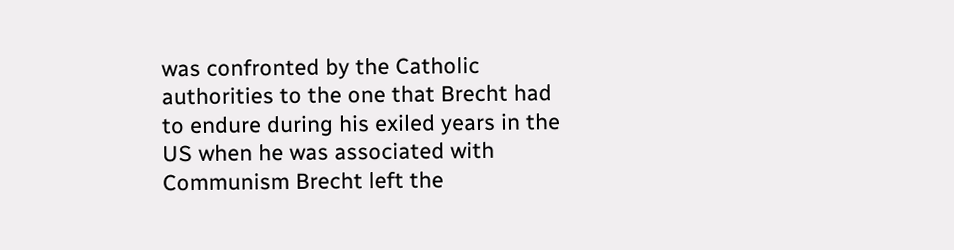was confronted by the Catholic authorities to the one that Brecht had to endure during his exiled years in the US when he was associated with Communism Brecht left the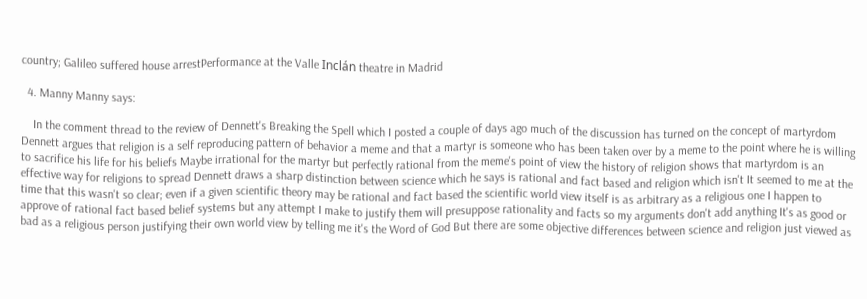country; Galileo suffered house arrestPerformance at the Valle Inclán theatre in Madrid

  4. Manny Manny says:

    In the comment thread to the review of Dennett's Breaking the Spell which I posted a couple of days ago much of the discussion has turned on the concept of martyrdom Dennett argues that religion is a self reproducing pattern of behavior a meme and that a martyr is someone who has been taken over by a meme to the point where he is willing to sacrifice his life for his beliefs Maybe irrational for the martyr but perfectly rational from the meme's point of view the history of religion shows that martyrdom is an effective way for religions to spread Dennett draws a sharp distinction between science which he says is rational and fact based and religion which isn't It seemed to me at the time that this wasn't so clear; even if a given scientific theory may be rational and fact based the scientific world view itself is as arbitrary as a religious one I happen to approve of rational fact based belief systems but any attempt I make to justify them will presuppose rationality and facts so my arguments don't add anything It's as good or bad as a religious person justifying their own world view by telling me it's the Word of God But there are some objective differences between science and religion just viewed as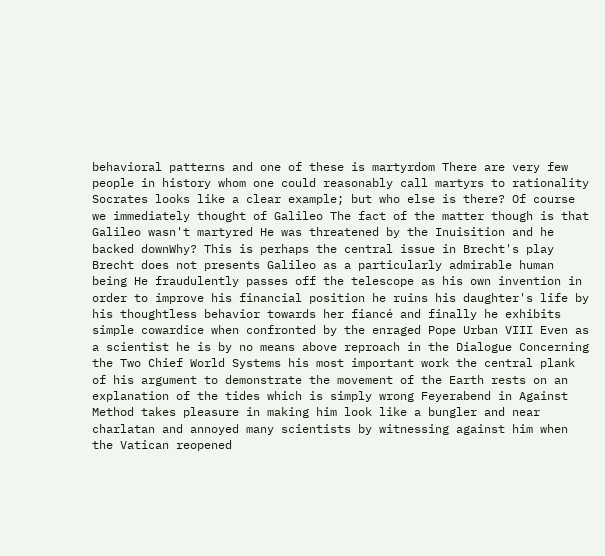behavioral patterns and one of these is martyrdom There are very few people in history whom one could reasonably call martyrs to rationality Socrates looks like a clear example; but who else is there? Of course we immediately thought of Galileo The fact of the matter though is that Galileo wasn't martyred He was threatened by the Inuisition and he backed downWhy? This is perhaps the central issue in Brecht's play Brecht does not presents Galileo as a particularly admirable human being He fraudulently passes off the telescope as his own invention in order to improve his financial position he ruins his daughter's life by his thoughtless behavior towards her fiancé and finally he exhibits simple cowardice when confronted by the enraged Pope Urban VIII Even as a scientist he is by no means above reproach in the Dialogue Concerning the Two Chief World Systems his most important work the central plank of his argument to demonstrate the movement of the Earth rests on an explanation of the tides which is simply wrong Feyerabend in Against Method takes pleasure in making him look like a bungler and near charlatan and annoyed many scientists by witnessing against him when the Vatican reopened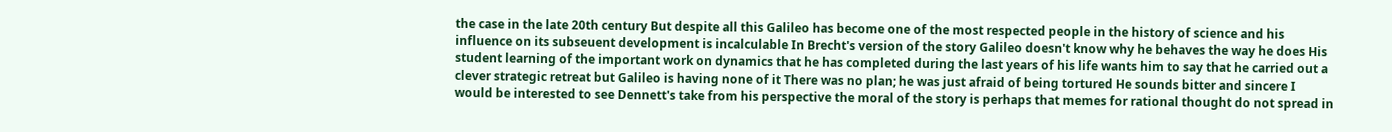the case in the late 20th century But despite all this Galileo has become one of the most respected people in the history of science and his influence on its subseuent development is incalculable In Brecht's version of the story Galileo doesn't know why he behaves the way he does His student learning of the important work on dynamics that he has completed during the last years of his life wants him to say that he carried out a clever strategic retreat but Galileo is having none of it There was no plan; he was just afraid of being tortured He sounds bitter and sincere I would be interested to see Dennett's take from his perspective the moral of the story is perhaps that memes for rational thought do not spread in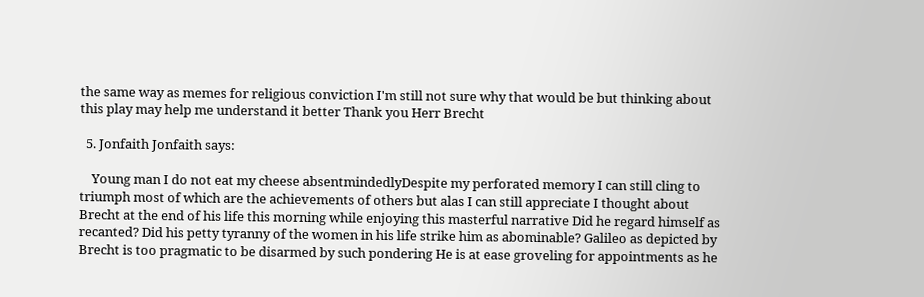the same way as memes for religious conviction I'm still not sure why that would be but thinking about this play may help me understand it better Thank you Herr Brecht

  5. Jonfaith Jonfaith says:

    Young man I do not eat my cheese absentmindedlyDespite my perforated memory I can still cling to triumph most of which are the achievements of others but alas I can still appreciate I thought about Brecht at the end of his life this morning while enjoying this masterful narrative Did he regard himself as recanted? Did his petty tyranny of the women in his life strike him as abominable? Galileo as depicted by Brecht is too pragmatic to be disarmed by such pondering He is at ease groveling for appointments as he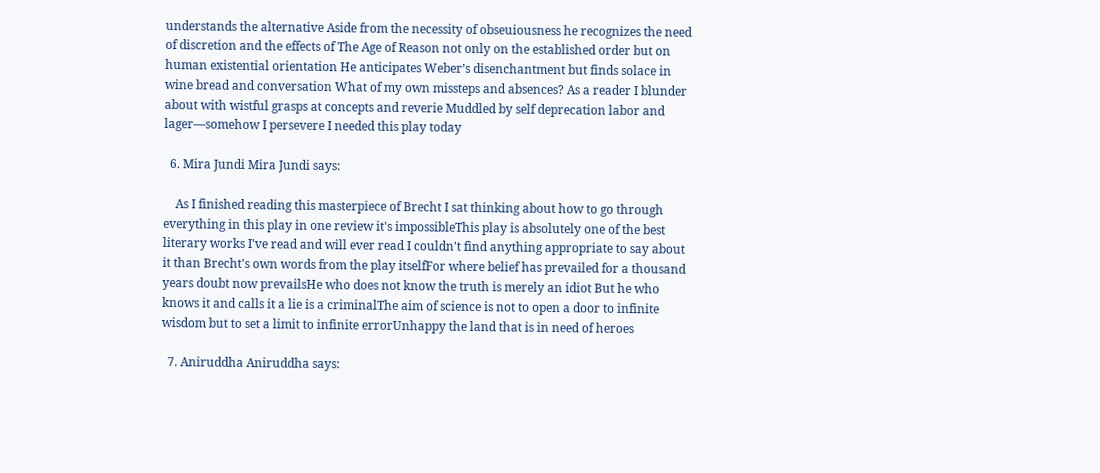understands the alternative Aside from the necessity of obseuiousness he recognizes the need of discretion and the effects of The Age of Reason not only on the established order but on human existential orientation He anticipates Weber’s disenchantment but finds solace in wine bread and conversation What of my own missteps and absences? As a reader I blunder about with wistful grasps at concepts and reverie Muddled by self deprecation labor and lager—somehow I persevere I needed this play today

  6. Mira Jundi Mira Jundi says:

    As I finished reading this masterpiece of Brecht I sat thinking about how to go through everything in this play in one review it's impossibleThis play is absolutely one of the best literary works I've read and will ever read I couldn't find anything appropriate to say about it than Brecht's own words from the play itselfFor where belief has prevailed for a thousand years doubt now prevailsHe who does not know the truth is merely an idiot But he who knows it and calls it a lie is a criminalThe aim of science is not to open a door to infinite wisdom but to set a limit to infinite errorUnhappy the land that is in need of heroes

  7. Aniruddha Aniruddha says: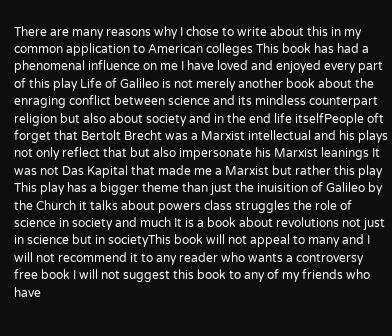There are many reasons why I chose to write about this in my common application to American colleges This book has had a phenomenal influence on me I have loved and enjoyed every part of this play Life of Galileo is not merely another book about the enraging conflict between science and its mindless counterpart religion but also about society and in the end life itselfPeople oft forget that Bertolt Brecht was a Marxist intellectual and his plays not only reflect that but also impersonate his Marxist leanings It was not Das Kapital that made me a Marxist but rather this play This play has a bigger theme than just the inuisition of Galileo by the Church it talks about powers class struggles the role of science in society and much It is a book about revolutions not just in science but in societyThis book will not appeal to many and I will not recommend it to any reader who wants a controversy free book I will not suggest this book to any of my friends who have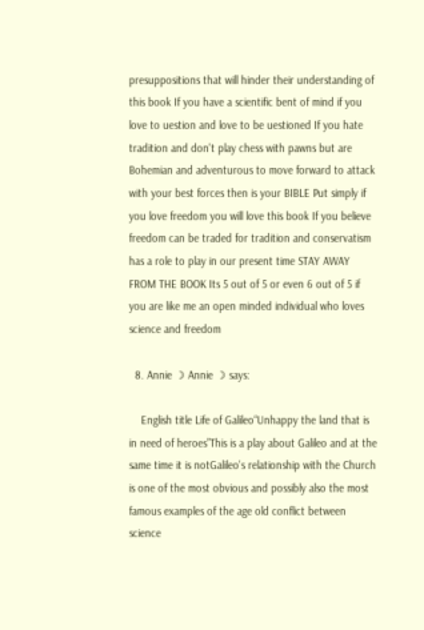presuppositions that will hinder their understanding of this book If you have a scientific bent of mind if you love to uestion and love to be uestioned If you hate tradition and don't play chess with pawns but are Bohemian and adventurous to move forward to attack with your best forces then is your BIBLE Put simply if you love freedom you will love this book If you believe freedom can be traded for tradition and conservatism has a role to play in our present time STAY AWAY FROM THE BOOK Its 5 out of 5 or even 6 out of 5 if you are like me an open minded individual who loves science and freedom

  8. Annie ☽ Annie ☽ says:

    English title Life of Galileo“Unhappy the land that is in need of heroes”This is a play about Galileo and at the same time it is notGalileo's relationship with the Church is one of the most obvious and possibly also the most famous examples of the age old conflict between science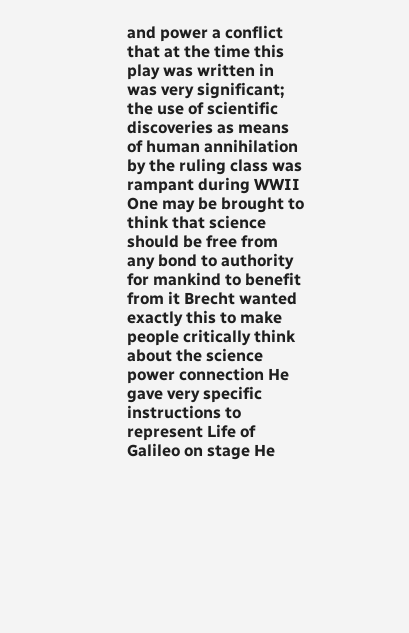and power a conflict that at the time this play was written in was very significant; the use of scientific discoveries as means of human annihilation by the ruling class was rampant during WWII One may be brought to think that science should be free from any bond to authority for mankind to benefit from it Brecht wanted exactly this to make people critically think about the science power connection He gave very specific instructions to represent Life of Galileo on stage He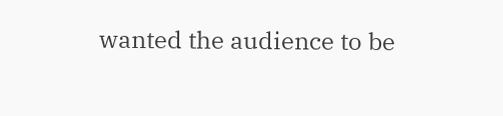wanted the audience to be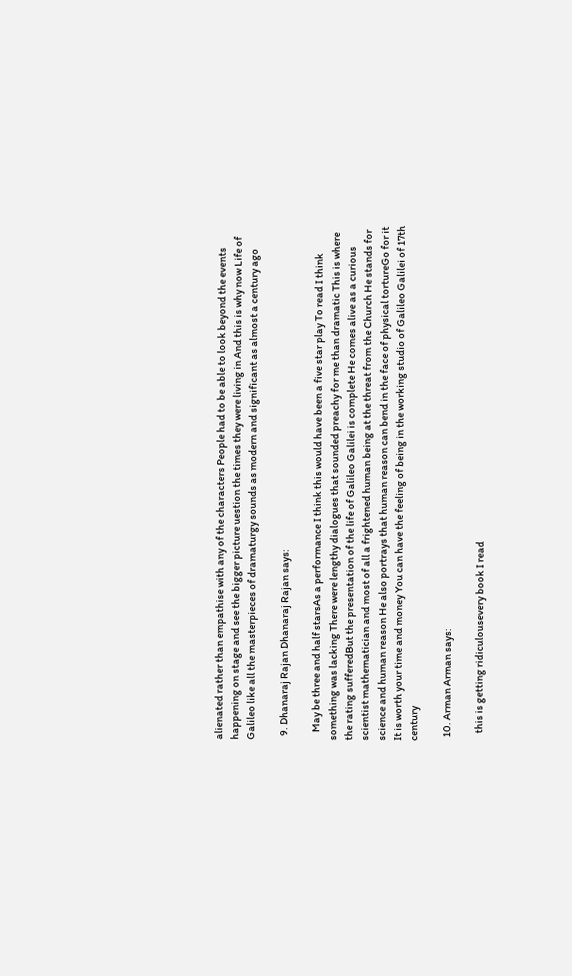alienated rather than empathise with any of the characters People had to be able to look beyond the events happening on stage and see the bigger picture uestion the times they were living in And this is why now Life of Galileo like all the masterpieces of dramaturgy sounds as modern and significant as almost a century ago

  9. Dhanaraj Rajan Dhanaraj Rajan says:

    May be three and half starsAs a performance I think this would have been a five star play To read I think something was lacking There were lengthy dialogues that sounded preachy for me than dramatic This is where the rating sufferedBut the presentation of the life of Galileo Galilei is complete He comes alive as a curious scientist mathematician and most of all a frightened human being at the threat from the Church He stands for science and human reason He also portrays that human reason can bend in the face of physical tortureGo for it It is worth your time and money You can have the feeling of being in the working studio of Galileo Galilei of 17th century

  10. Arman Arman says:

    this is getting ridiculousevery book I read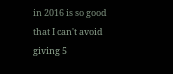in 2016 is so good that I can't avoid giving 5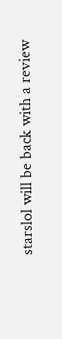starslol will be back with a review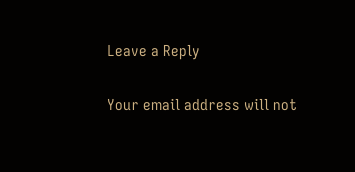Leave a Reply

Your email address will not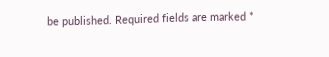be published. Required fields are marked *